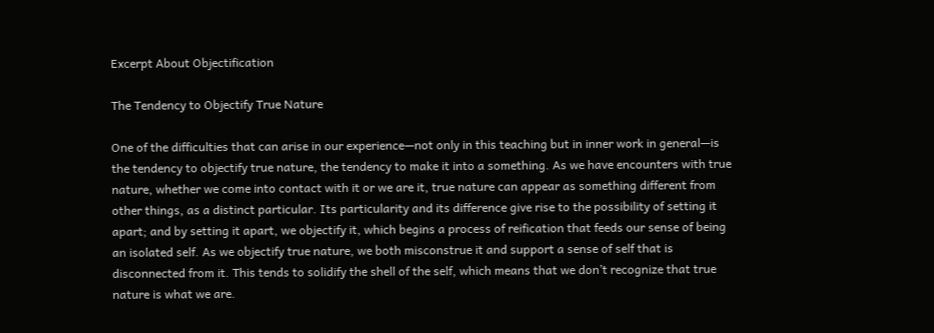Excerpt About Objectification

The Tendency to Objectify True Nature

One of the difficulties that can arise in our experience—not only in this teaching but in inner work in general—is the tendency to objectify true nature, the tendency to make it into a something. As we have encounters with true nature, whether we come into contact with it or we are it, true nature can appear as something different from other things, as a distinct particular. Its particularity and its difference give rise to the possibility of setting it apart; and by setting it apart, we objectify it, which begins a process of reification that feeds our sense of being an isolated self. As we objectify true nature, we both misconstrue it and support a sense of self that is disconnected from it. This tends to solidify the shell of the self, which means that we don’t recognize that true nature is what we are.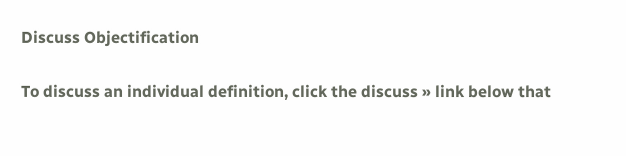Discuss Objectification

To discuss an individual definition, click the discuss » link below that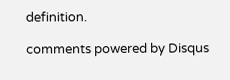definition.

comments powered by Disqus